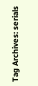Tag Archives: serials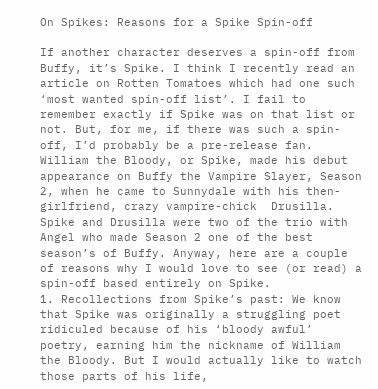On Spikes: Reasons for a Spike Spin-off

If another character deserves a spin-off from Buffy, it’s Spike. I think I recently read an article on Rotten Tomatoes which had one such ‘most wanted spin-off list’. I fail to remember exactly if Spike was on that list or not. But, for me, if there was such a spin-off, I’d probably be a pre-release fan. William the Bloody, or Spike, made his debut appearance on Buffy the Vampire Slayer, Season 2, when he came to Sunnydale with his then-girlfriend, crazy vampire-chick  Drusilla.  Spike and Drusilla were two of the trio with Angel who made Season 2 one of the best season’s of Buffy. Anyway, here are a couple of reasons why I would love to see (or read) a spin-off based entirely on Spike.
1. Recollections from Spike’s past: We know that Spike was originally a struggling poet ridiculed because of his ‘bloody awful’ poetry, earning him the nickname of William the Bloody. But I would actually like to watch those parts of his life,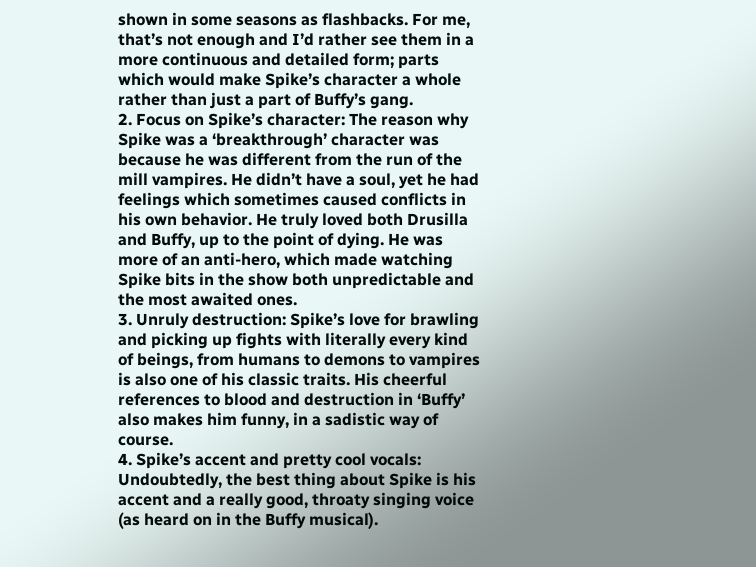shown in some seasons as flashbacks. For me, that’s not enough and I’d rather see them in a more continuous and detailed form; parts which would make Spike’s character a whole rather than just a part of Buffy’s gang.
2. Focus on Spike’s character: The reason why Spike was a ‘breakthrough’ character was because he was different from the run of the mill vampires. He didn’t have a soul, yet he had feelings which sometimes caused conflicts in his own behavior. He truly loved both Drusilla and Buffy, up to the point of dying. He was more of an anti-hero, which made watching Spike bits in the show both unpredictable and the most awaited ones.
3. Unruly destruction: Spike’s love for brawling and picking up fights with literally every kind of beings, from humans to demons to vampires is also one of his classic traits. His cheerful references to blood and destruction in ‘Buffy’ also makes him funny, in a sadistic way of course.
4. Spike’s accent and pretty cool vocals: Undoubtedly, the best thing about Spike is his accent and a really good, throaty singing voice (as heard on in the Buffy musical).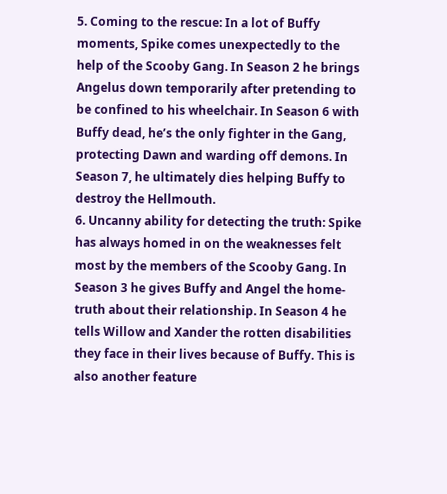5. Coming to the rescue: In a lot of Buffy moments, Spike comes unexpectedly to the help of the Scooby Gang. In Season 2 he brings Angelus down temporarily after pretending to be confined to his wheelchair. In Season 6 with Buffy dead, he’s the only fighter in the Gang, protecting Dawn and warding off demons. In Season 7, he ultimately dies helping Buffy to destroy the Hellmouth.
6. Uncanny ability for detecting the truth: Spike has always homed in on the weaknesses felt most by the members of the Scooby Gang. In Season 3 he gives Buffy and Angel the home-truth about their relationship. In Season 4 he tells Willow and Xander the rotten disabilities they face in their lives because of Buffy. This is also another feature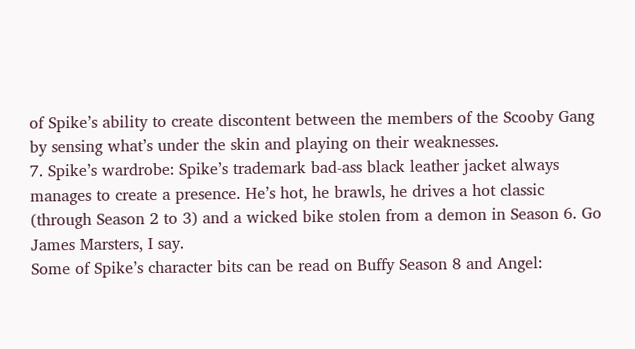of Spike’s ability to create discontent between the members of the Scooby Gang by sensing what’s under the skin and playing on their weaknesses.
7. Spike’s wardrobe: Spike’s trademark bad-ass black leather jacket always manages to create a presence. He’s hot, he brawls, he drives a hot classic (through Season 2 to 3) and a wicked bike stolen from a demon in Season 6. Go James Marsters, I say.
Some of Spike’s character bits can be read on Buffy Season 8 and Angel: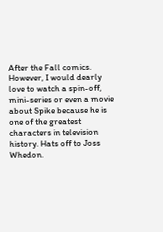After the Fall comics. However, I would dearly love to watch a spin-off, mini-series or even a movie about Spike because he is one of the greatest characters in television history. Hats off to Joss Whedon.